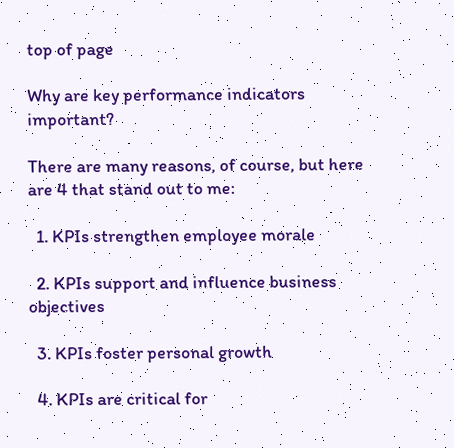top of page

Why are key performance indicators important?

There are many reasons, of course, but here are 4 that stand out to me:

  1. KPIs strengthen employee morale

  2. KPIs support and influence business objectives

  3. KPIs foster personal growth

  4. KPIs are critical for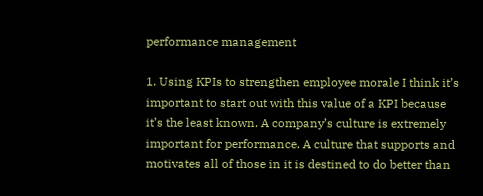performance management

1. Using KPIs to strengthen employee morale I think it’s important to start out with this value of a KPI because it’s the least known. A company’s culture is extremely important for performance. A culture that supports and motivates all of those in it is destined to do better than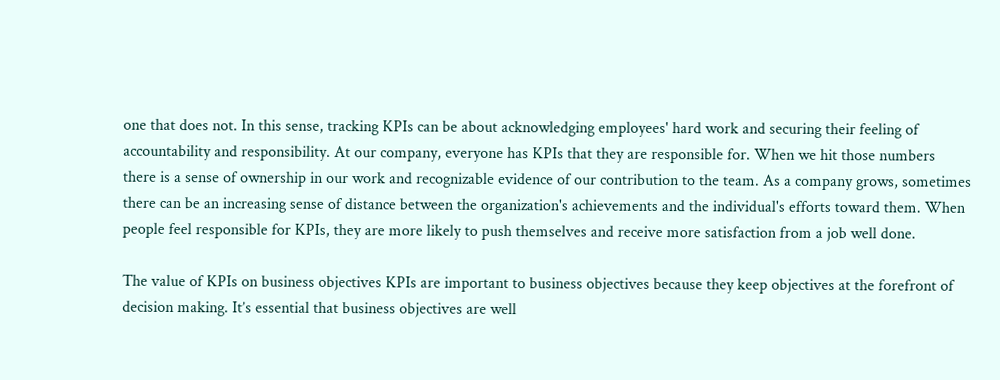one that does not. In this sense, tracking KPIs can be about acknowledging employees' hard work and securing their feeling of accountability and responsibility. At our company, everyone has KPIs that they are responsible for. When we hit those numbers there is a sense of ownership in our work and recognizable evidence of our contribution to the team. As a company grows, sometimes there can be an increasing sense of distance between the organization's achievements and the individual's efforts toward them. When people feel responsible for KPIs, they are more likely to push themselves and receive more satisfaction from a job well done.

The value of KPIs on business objectives KPIs are important to business objectives because they keep objectives at the forefront of decision making. It’s essential that business objectives are well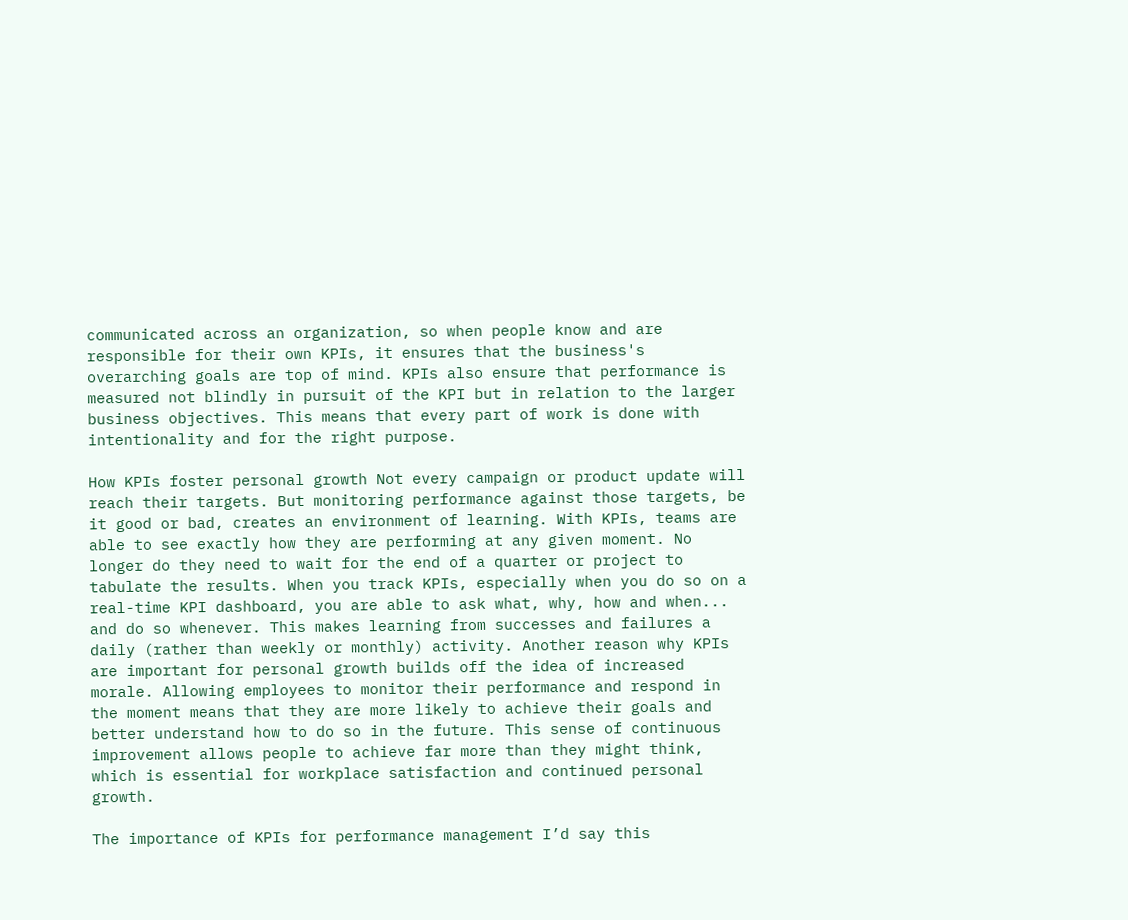communicated across an organization, so when people know and are responsible for their own KPIs, it ensures that the business's overarching goals are top of mind. KPIs also ensure that performance is measured not blindly in pursuit of the KPI but in relation to the larger business objectives. This means that every part of work is done with intentionality and for the right purpose.

How KPIs foster personal growth Not every campaign or product update will reach their targets. But monitoring performance against those targets, be it good or bad, creates an environment of learning. With KPIs, teams are able to see exactly how they are performing at any given moment. No longer do they need to wait for the end of a quarter or project to tabulate the results. When you track KPIs, especially when you do so on a real-time KPI dashboard, you are able to ask what, why, how and when... and do so whenever. This makes learning from successes and failures a daily (rather than weekly or monthly) activity. Another reason why KPIs are important for personal growth builds off the idea of increased morale. Allowing employees to monitor their performance and respond in the moment means that they are more likely to achieve their goals and better understand how to do so in the future. This sense of continuous improvement allows people to achieve far more than they might think, which is essential for workplace satisfaction and continued personal growth.

The importance of KPIs for performance management I’d say this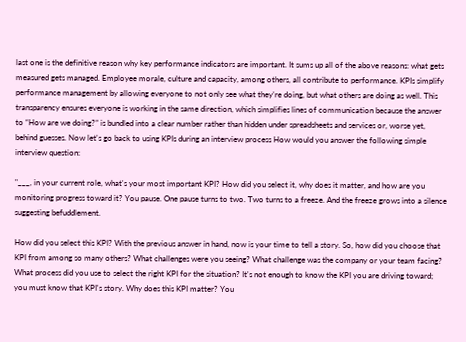last one is the definitive reason why key performance indicators are important. It sums up all of the above reasons: what gets measured gets managed. Employee morale, culture and capacity, among others, all contribute to performance. KPIs simplify performance management by allowing everyone to not only see what they’re doing, but what others are doing as well. This transparency ensures everyone is working in the same direction, which simplifies lines of communication because the answer to “How are we doing?” is bundled into a clear number rather than hidden under spreadsheets and services or, worse yet, behind guesses. Now let's go back to using KPIs during an interview process How would you answer the following simple interview question:

"___, in your current role, what's your most important KPI? How did you select it, why does it matter, and how are you monitoring progress toward it? You pause. One pause turns to two. Two turns to a freeze. And the freeze grows into a silence suggesting befuddlement.

How did you select this KPI? With the previous answer in hand, now is your time to tell a story. So, how did you choose that KPI from among so many others? What challenges were you seeing? What challenge was the company or your team facing? What process did you use to select the right KPI for the situation? It's not enough to know the KPI you are driving toward; you must know that KPI's story. Why does this KPI matter? You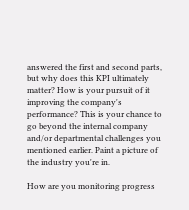answered the first and second parts, but why does this KPI ultimately matter? How is your pursuit of it improving the company's performance? This is your chance to go beyond the internal company and/or departmental challenges you mentioned earlier. Paint a picture of the industry you're in.

How are you monitoring progress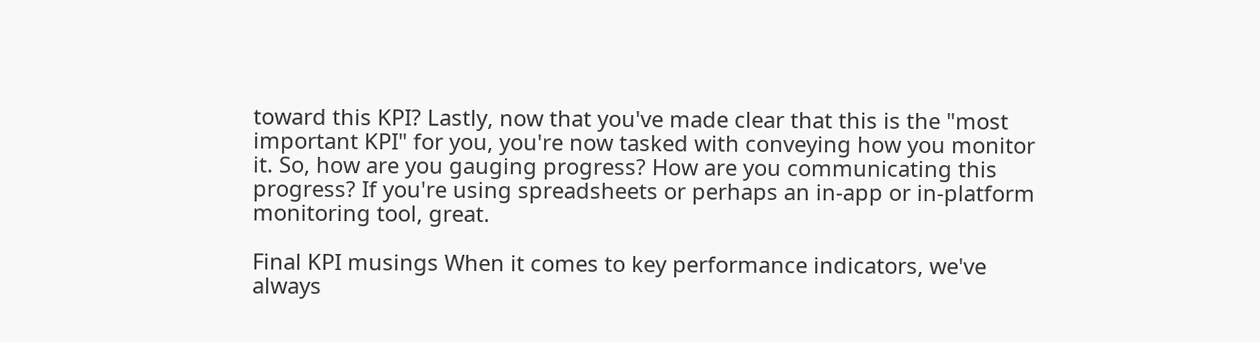toward this KPI? Lastly, now that you've made clear that this is the "most important KPI" for you, you're now tasked with conveying how you monitor it. So, how are you gauging progress? How are you communicating this progress? If you're using spreadsheets or perhaps an in-app or in-platform monitoring tool, great.

Final KPI musings When it comes to key performance indicators, we've always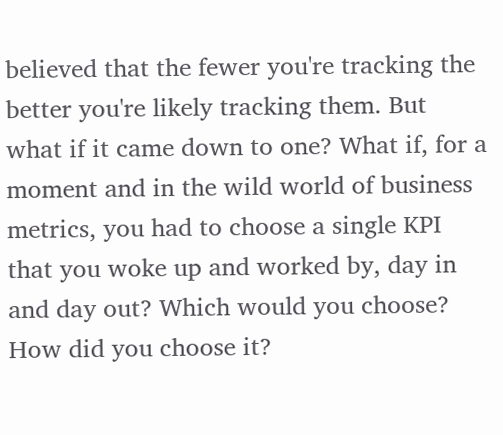believed that the fewer you're tracking the better you're likely tracking them. But what if it came down to one? What if, for a moment and in the wild world of business metrics, you had to choose a single KPI that you woke up and worked by, day in and day out? Which would you choose? How did you choose it?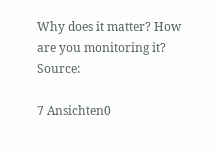Why does it matter? How are you monitoring it? Source:

7 Ansichten0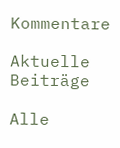Kommentare

Aktuelle Beiträge

Alle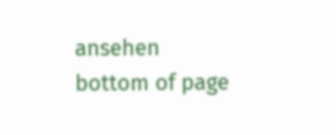ansehen
bottom of page